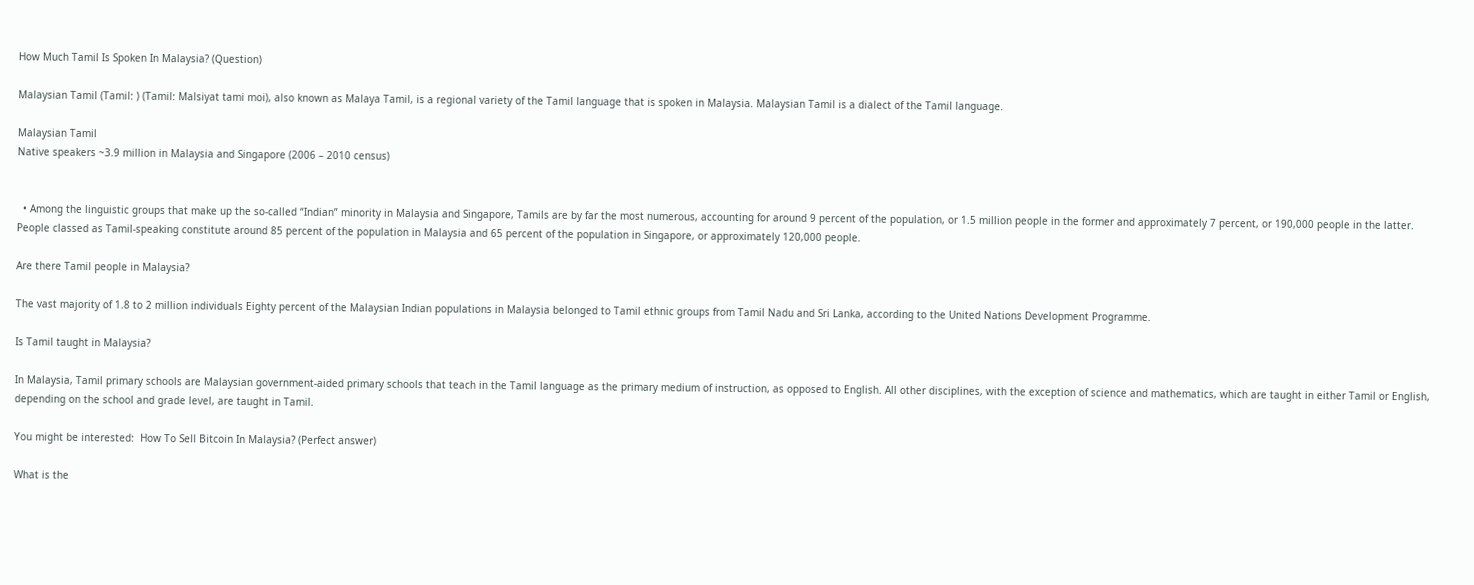How Much Tamil Is Spoken In Malaysia? (Question)

Malaysian Tamil (Tamil: ) (Tamil: Malsiyat tami moi), also known as Malaya Tamil, is a regional variety of the Tamil language that is spoken in Malaysia. Malaysian Tamil is a dialect of the Tamil language.

Malaysian Tamil
Native speakers ~3.9 million in Malaysia and Singapore (2006 – 2010 census)


  • Among the linguistic groups that make up the so-called “Indian” minority in Malaysia and Singapore, Tamils are by far the most numerous, accounting for around 9 percent of the population, or 1.5 million people in the former and approximately 7 percent, or 190,000 people in the latter. People classed as Tamil-speaking constitute around 85 percent of the population in Malaysia and 65 percent of the population in Singapore, or approximately 120,000 people.

Are there Tamil people in Malaysia?

The vast majority of 1.8 to 2 million individuals Eighty percent of the Malaysian Indian populations in Malaysia belonged to Tamil ethnic groups from Tamil Nadu and Sri Lanka, according to the United Nations Development Programme.

Is Tamil taught in Malaysia?

In Malaysia, Tamil primary schools are Malaysian government-aided primary schools that teach in the Tamil language as the primary medium of instruction, as opposed to English. All other disciplines, with the exception of science and mathematics, which are taught in either Tamil or English, depending on the school and grade level, are taught in Tamil.

You might be interested:  How To Sell Bitcoin In Malaysia? (Perfect answer)

What is the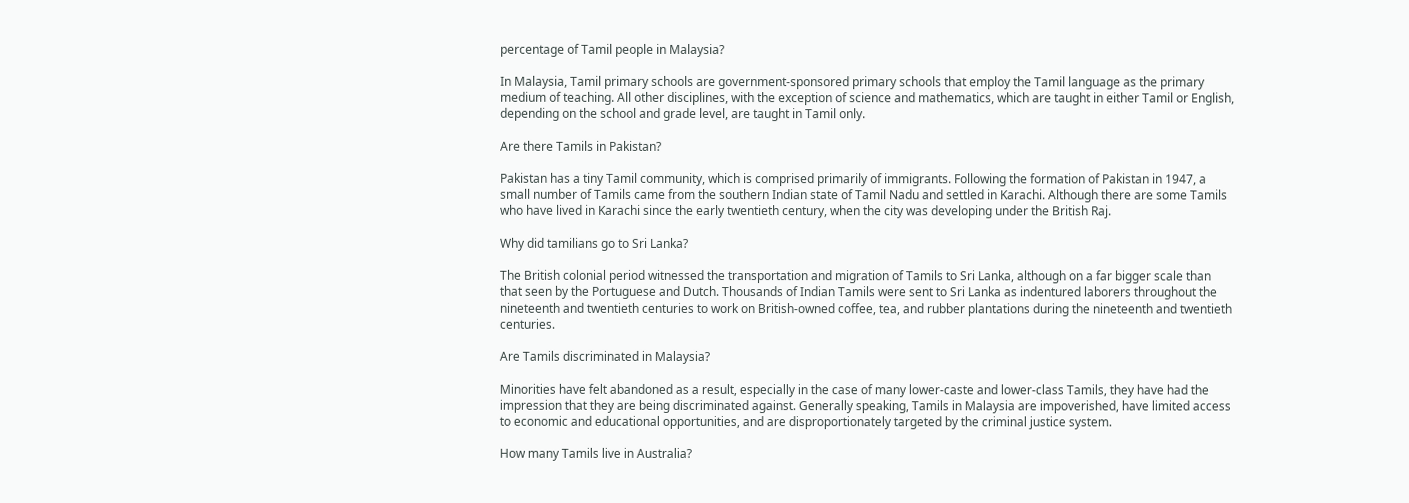percentage of Tamil people in Malaysia?

In Malaysia, Tamil primary schools are government-sponsored primary schools that employ the Tamil language as the primary medium of teaching. All other disciplines, with the exception of science and mathematics, which are taught in either Tamil or English, depending on the school and grade level, are taught in Tamil only.

Are there Tamils in Pakistan?

Pakistan has a tiny Tamil community, which is comprised primarily of immigrants. Following the formation of Pakistan in 1947, a small number of Tamils came from the southern Indian state of Tamil Nadu and settled in Karachi. Although there are some Tamils who have lived in Karachi since the early twentieth century, when the city was developing under the British Raj.

Why did tamilians go to Sri Lanka?

The British colonial period witnessed the transportation and migration of Tamils to Sri Lanka, although on a far bigger scale than that seen by the Portuguese and Dutch. Thousands of Indian Tamils were sent to Sri Lanka as indentured laborers throughout the nineteenth and twentieth centuries to work on British-owned coffee, tea, and rubber plantations during the nineteenth and twentieth centuries.

Are Tamils discriminated in Malaysia?

Minorities have felt abandoned as a result, especially in the case of many lower-caste and lower-class Tamils, they have had the impression that they are being discriminated against. Generally speaking, Tamils in Malaysia are impoverished, have limited access to economic and educational opportunities, and are disproportionately targeted by the criminal justice system.

How many Tamils live in Australia?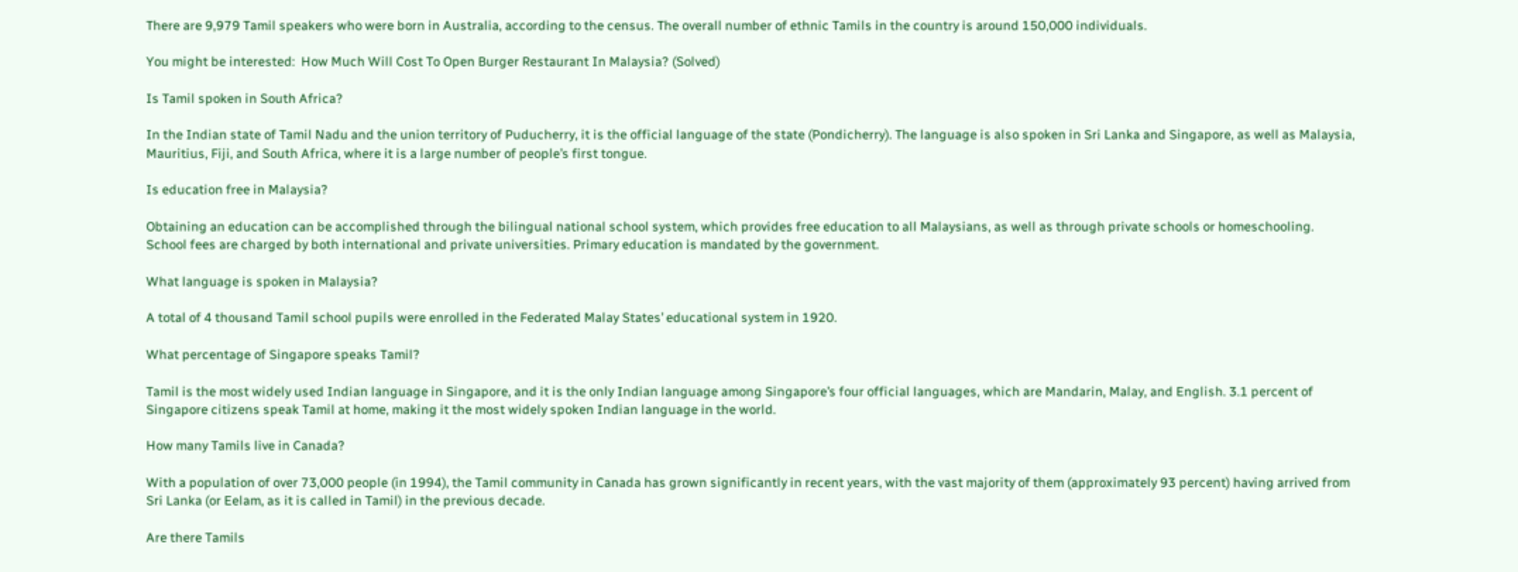There are 9,979 Tamil speakers who were born in Australia, according to the census. The overall number of ethnic Tamils in the country is around 150,000 individuals.

You might be interested:  How Much Will Cost To Open Burger Restaurant In Malaysia? (Solved)

Is Tamil spoken in South Africa?

In the Indian state of Tamil Nadu and the union territory of Puducherry, it is the official language of the state (Pondicherry). The language is also spoken in Sri Lanka and Singapore, as well as Malaysia, Mauritius, Fiji, and South Africa, where it is a large number of people’s first tongue.

Is education free in Malaysia?

Obtaining an education can be accomplished through the bilingual national school system, which provides free education to all Malaysians, as well as through private schools or homeschooling. School fees are charged by both international and private universities. Primary education is mandated by the government.

What language is spoken in Malaysia?

A total of 4 thousand Tamil school pupils were enrolled in the Federated Malay States’ educational system in 1920.

What percentage of Singapore speaks Tamil?

Tamil is the most widely used Indian language in Singapore, and it is the only Indian language among Singapore’s four official languages, which are Mandarin, Malay, and English. 3.1 percent of Singapore citizens speak Tamil at home, making it the most widely spoken Indian language in the world.

How many Tamils live in Canada?

With a population of over 73,000 people (in 1994), the Tamil community in Canada has grown significantly in recent years, with the vast majority of them (approximately 93 percent) having arrived from Sri Lanka (or Eelam, as it is called in Tamil) in the previous decade.

Are there Tamils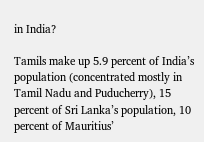in India?

Tamils make up 5.9 percent of India’s population (concentrated mostly in Tamil Nadu and Puducherry), 15 percent of Sri Lanka’s population, 10 percent of Mauritius’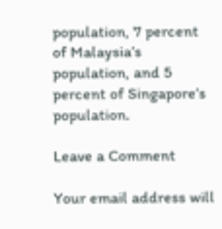population, 7 percent of Malaysia’s population, and 5 percent of Singapore’s population.

Leave a Comment

Your email address will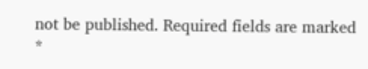not be published. Required fields are marked *